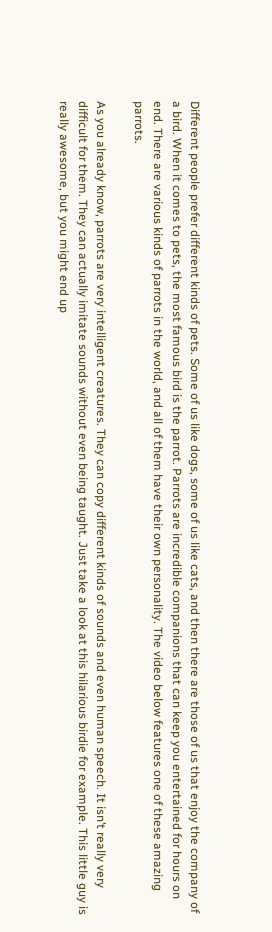Different people prefer different kinds of pets. Some of us like dogs, some of us like cats, and then there are those of us that enjoy the company of a bird. When it comes to pets, the most famous bird is the parrot. Parrots are incredible companions that can keep you entertained for hours on end. There are various kinds of parrots in the world, and all of them have their own personality. The video below features one of these amazing parrots.

As you already know, parrots are very intelligent creatures. They can copy different kinds of sounds and even human speech. It isn’t really very difficult for them. They can actually imitate sounds without even being taught. Just take a look at this hilarious birdie for example. This little guy is really awesome, but you might end up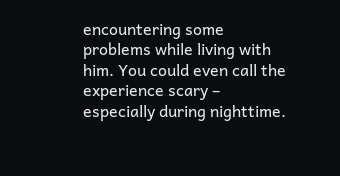encountering some problems while living with him. You could even call the experience scary – especially during nighttime.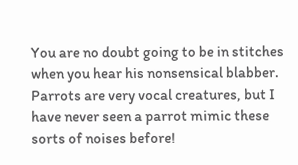You are no doubt going to be in stitches when you hear his nonsensical blabber. Parrots are very vocal creatures, but I have never seen a parrot mimic these sorts of noises before!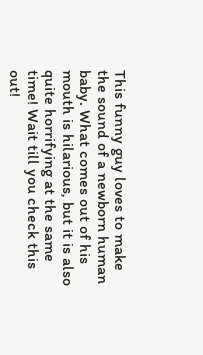This funny guy loves to make the sound of a newborn human baby. What comes out of his mouth is hilarious, but it is also quite horrifying at the same time! Wait till you check this out!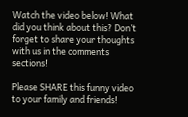Watch the video below! What did you think about this? Don’t forget to share your thoughts with us in the comments sections!

Please SHARE this funny video to your family and friends!